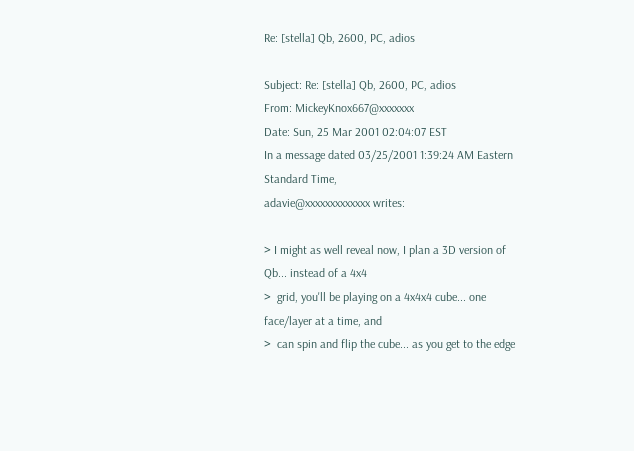Re: [stella] Qb, 2600, PC, adios

Subject: Re: [stella] Qb, 2600, PC, adios
From: MickeyKnox667@xxxxxxx
Date: Sun, 25 Mar 2001 02:04:07 EST
In a message dated 03/25/2001 1:39:24 AM Eastern Standard Time,
adavie@xxxxxxxxxxxxx writes:

> I might as well reveal now, I plan a 3D version of Qb... instead of a 4x4
>  grid, you'll be playing on a 4x4x4 cube... one face/layer at a time, and
>  can spin and flip the cube... as you get to the edge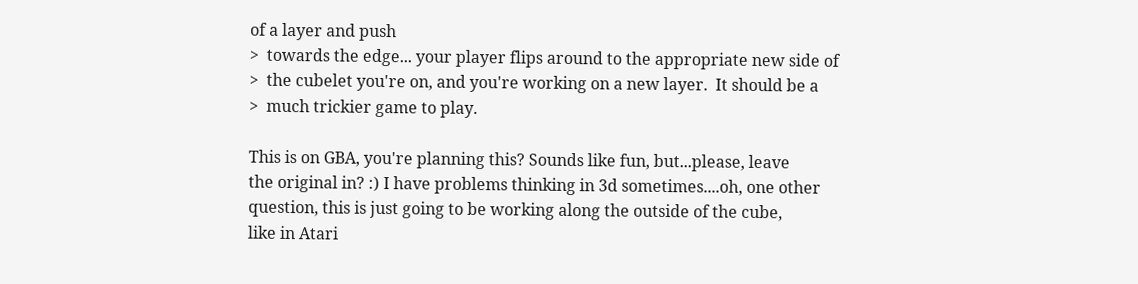of a layer and push
>  towards the edge... your player flips around to the appropriate new side of
>  the cubelet you're on, and you're working on a new layer.  It should be a
>  much trickier game to play.

This is on GBA, you're planning this? Sounds like fun, but...please, leave
the original in? :) I have problems thinking in 3d sometimes....oh, one other
question, this is just going to be working along the outside of the cube,
like in Atari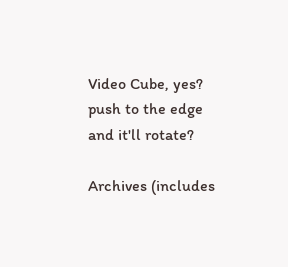Video Cube, yes? push to the edge and it'll rotate?

Archives (includes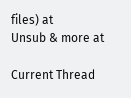files) at
Unsub & more at

Current Thread